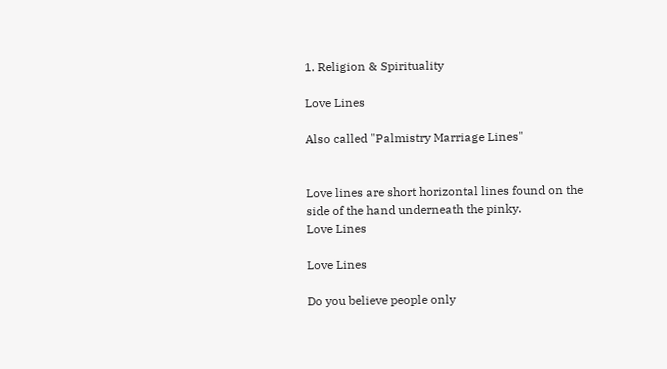1. Religion & Spirituality

Love Lines

Also called "Palmistry Marriage Lines"


Love lines are short horizontal lines found on the side of the hand underneath the pinky.
Love Lines

Love Lines

Do you believe people only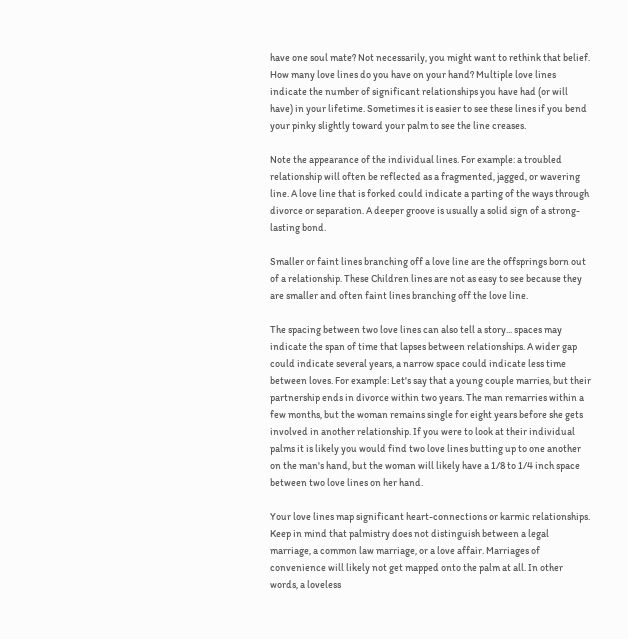have one soul mate? Not necessarily, you might want to rethink that belief. How many love lines do you have on your hand? Multiple love lines indicate the number of significant relationships you have had (or will have) in your lifetime. Sometimes it is easier to see these lines if you bend your pinky slightly toward your palm to see the line creases.

Note the appearance of the individual lines. For example: a troubled relationship will often be reflected as a fragmented, jagged, or wavering line. A love line that is forked could indicate a parting of the ways through divorce or separation. A deeper groove is usually a solid sign of a strong-lasting bond.

Smaller or faint lines branching off a love line are the offsprings born out of a relationship. These Children lines are not as easy to see because they are smaller and often faint lines branching off the love line.

The spacing between two love lines can also tell a story... spaces may indicate the span of time that lapses between relationships. A wider gap could indicate several years, a narrow space could indicate less time between loves. For example: Let's say that a young couple marries, but their partnership ends in divorce within two years. The man remarries within a few months, but the woman remains single for eight years before she gets involved in another relationship. If you were to look at their individual palms it is likely you would find two love lines butting up to one another on the man's hand, but the woman will likely have a 1/8 to 1/4 inch space between two love lines on her hand.

Your love lines map significant heart-connections or karmic relationships. Keep in mind that palmistry does not distinguish between a legal marriage, a common law marriage, or a love affair. Marriages of convenience will likely not get mapped onto the palm at all. In other words, a loveless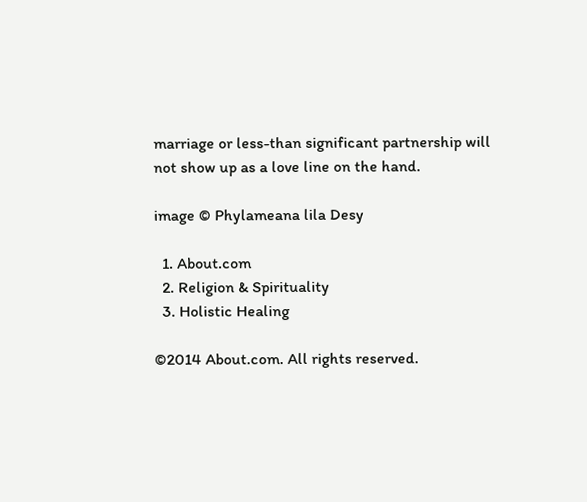marriage or less-than significant partnership will not show up as a love line on the hand.

image © Phylameana lila Desy

  1. About.com
  2. Religion & Spirituality
  3. Holistic Healing

©2014 About.com. All rights reserved.